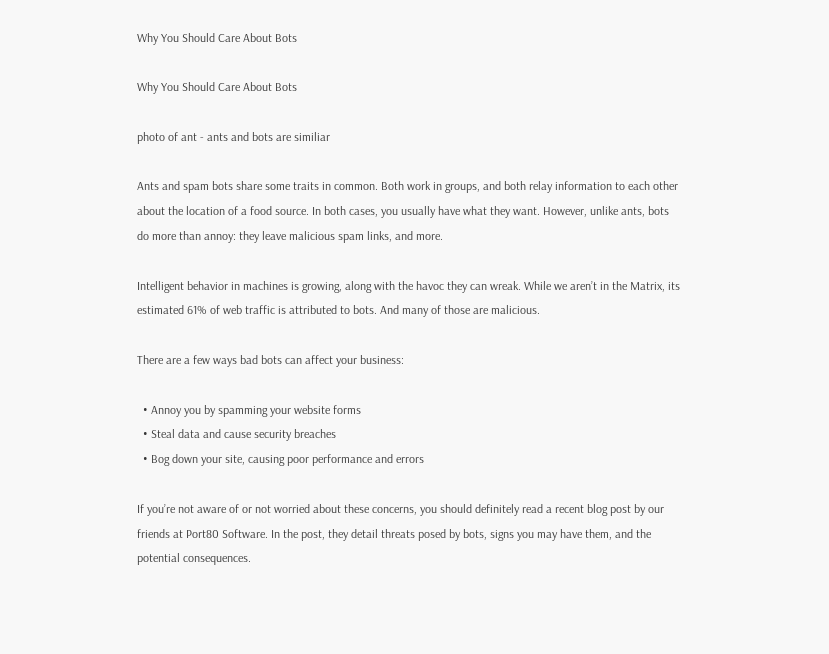Why You Should Care About Bots

Why You Should Care About Bots

photo of ant - ants and bots are similiar

Ants and spam bots share some traits in common. Both work in groups, and both relay information to each other about the location of a food source. In both cases, you usually have what they want. However, unlike ants, bots do more than annoy: they leave malicious spam links, and more.

Intelligent behavior in machines is growing, along with the havoc they can wreak. While we aren’t in the Matrix, its estimated 61% of web traffic is attributed to bots. And many of those are malicious.

There are a few ways bad bots can affect your business:

  • Annoy you by spamming your website forms
  • Steal data and cause security breaches
  • Bog down your site, causing poor performance and errors

If you’re not aware of or not worried about these concerns, you should definitely read a recent blog post by our friends at Port80 Software. In the post, they detail threats posed by bots, signs you may have them, and the potential consequences.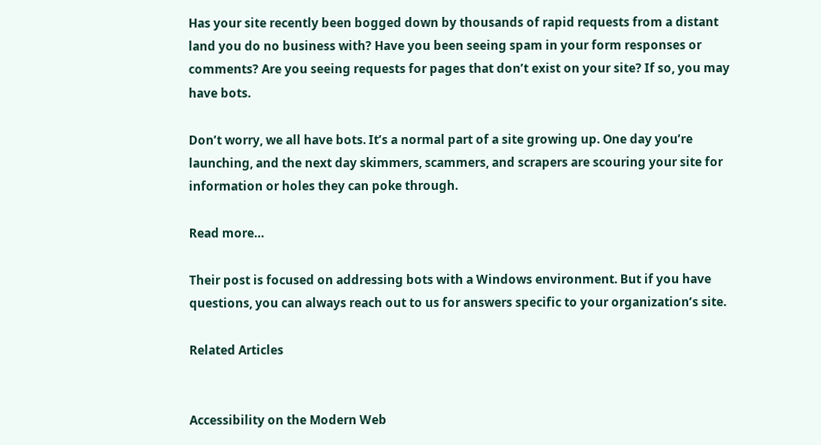Has your site recently been bogged down by thousands of rapid requests from a distant land you do no business with? Have you been seeing spam in your form responses or comments? Are you seeing requests for pages that don’t exist on your site? If so, you may have bots.

Don’t worry, we all have bots. It’s a normal part of a site growing up. One day you’re launching, and the next day skimmers, scammers, and scrapers are scouring your site for information or holes they can poke through.

Read more…

Their post is focused on addressing bots with a Windows environment. But if you have questions, you can always reach out to us for answers specific to your organization’s site.

Related Articles


Accessibility on the Modern Web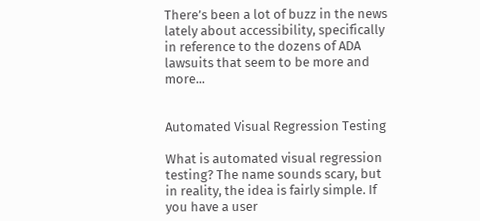There’s been a lot of buzz in the news lately about accessibility, specifically in reference to the dozens of ADA lawsuits that seem to be more and more...


Automated Visual Regression Testing

What is automated visual regression testing? The name sounds scary, but in reality, the idea is fairly simple. If you have a user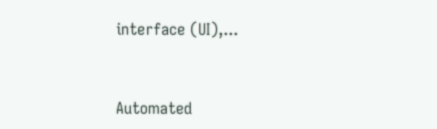interface (UI),...


Automated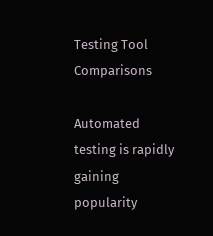Testing Tool Comparisons

Automated testing is rapidly gaining popularity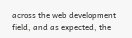across the web development field, and as expected, the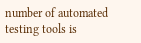number of automated testing tools is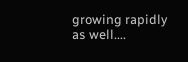growing rapidly as well....